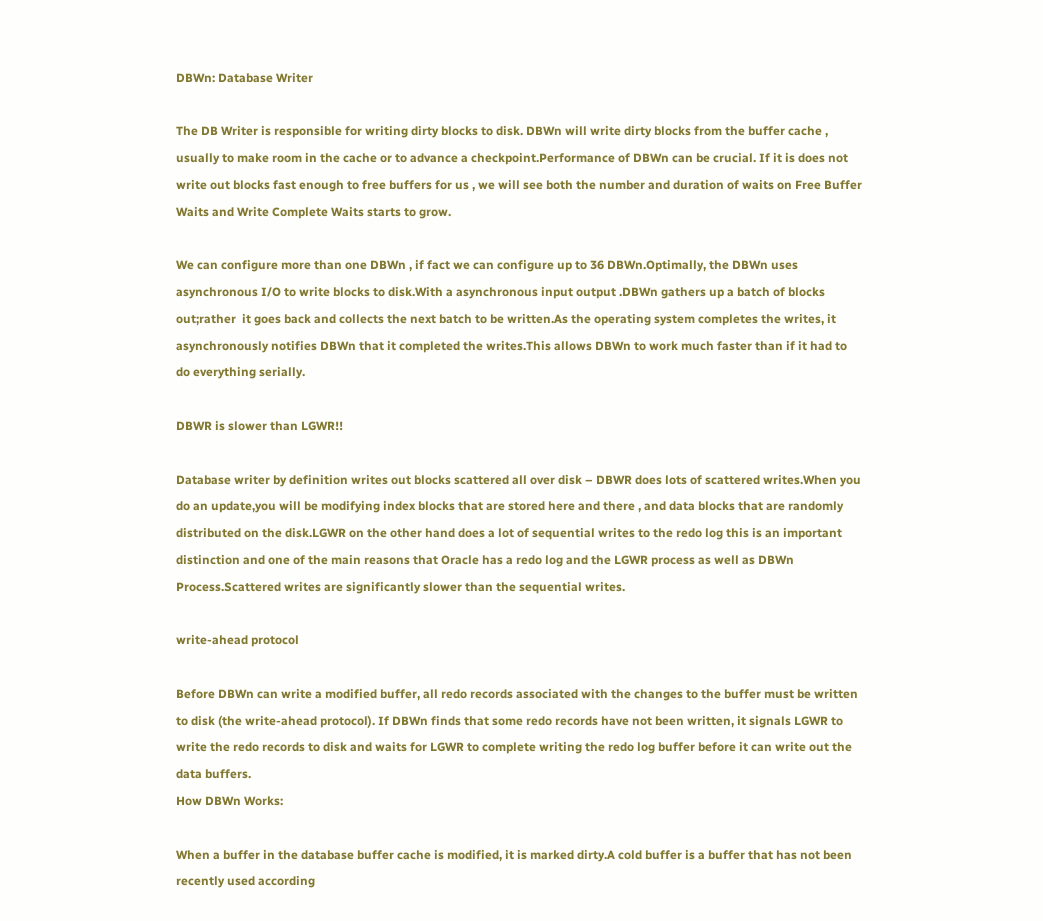DBWn: Database Writer

The DB Writer is responsible for writing dirty blocks to disk. DBWn will write dirty blocks from the buffer cache , usually to make room in the cache or to advance a checkpoint.Performance of DBWn can be crucial. If it is does not write out blocks fast enough to free buffers for us , we will see both the number and duration of waits on Free Buffer Waits and Write Complete Waits starts to grow.

We can configure more than one DBWn , if fact we can configure up to 36 DBWn.Optimally, the DBWn uses asynchronous I/O to write blocks to disk.With a asynchronous input output .DBWn gathers up a batch of blocks out;rather  it goes back and collects the next batch to be written.As the operating system completes the writes, it asynchronously notifies DBWn that it completed the writes.This allows DBWn to work much faster than if it had to do everything serially.

DBWR is slower than LGWR!!

Database writer by definition writes out blocks scattered all over disk – DBWR does lots of scattered writes.When you do an update,you will be modifying index blocks that are stored here and there , and data blocks that are randomly distributed on the disk.LGWR on the other hand does a lot of sequential writes to the redo log this is an important distinction and one of the main reasons that Oracle has a redo log and the LGWR process as well as DBWn Process.Scattered writes are significantly slower than the sequential writes.

write-ahead protocol

Before DBWn can write a modified buffer, all redo records associated with the changes to the buffer must be written to disk (the write-ahead protocol). If DBWn finds that some redo records have not been written, it signals LGWR to write the redo records to disk and waits for LGWR to complete writing the redo log buffer before it can write out the data buffers.
How DBWn Works:

When a buffer in the database buffer cache is modified, it is marked dirty.A cold buffer is a buffer that has not been recently used according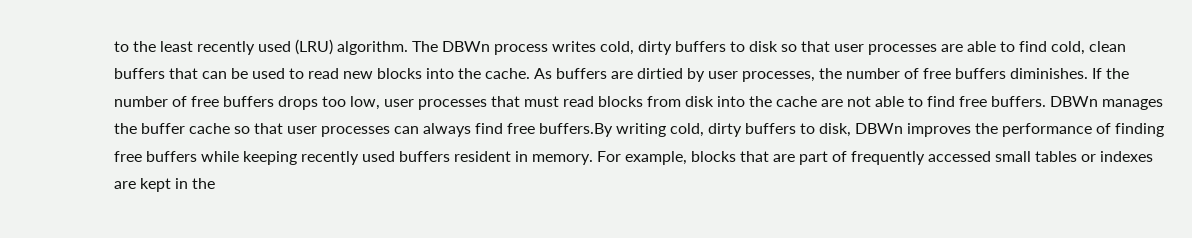to the least recently used (LRU) algorithm. The DBWn process writes cold, dirty buffers to disk so that user processes are able to find cold, clean buffers that can be used to read new blocks into the cache. As buffers are dirtied by user processes, the number of free buffers diminishes. If the number of free buffers drops too low, user processes that must read blocks from disk into the cache are not able to find free buffers. DBWn manages the buffer cache so that user processes can always find free buffers.By writing cold, dirty buffers to disk, DBWn improves the performance of finding free buffers while keeping recently used buffers resident in memory. For example, blocks that are part of frequently accessed small tables or indexes are kept in the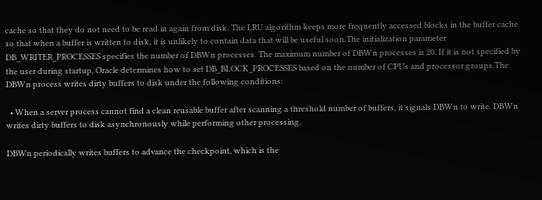cache so that they do not need to be read in again from disk. The LRU algorithm keeps more frequently accessed blocks in the buffer cache so that when a buffer is written to disk, it is unlikely to contain data that will be useful soon.The initialization parameter DB_WRITER_PROCESSES specifies the number of DBWn processes. The maximum number of DBWn processes is 20. If it is not specified by the user during startup, Oracle determines how to set DB_BLOCK_PROCESSES based on the number of CPUs and processor groups.The DBWn process writes dirty buffers to disk under the following conditions:

  • When a server process cannot find a clean reusable buffer after scanning a threshold number of buffers, it signals DBWn to write. DBWn writes dirty buffers to disk asynchronously while performing other processing.

DBWn periodically writes buffers to advance the checkpoint, which is the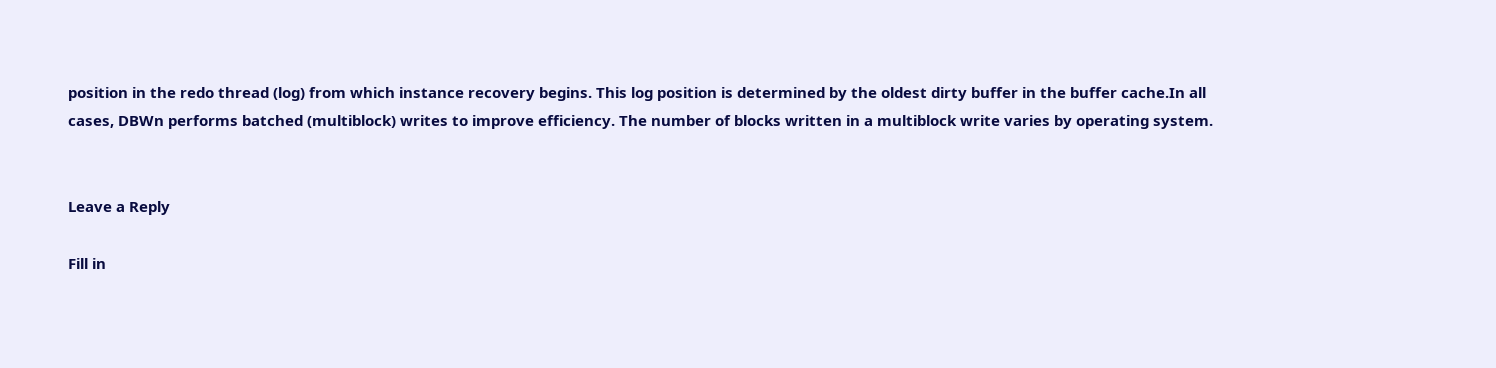position in the redo thread (log) from which instance recovery begins. This log position is determined by the oldest dirty buffer in the buffer cache.In all cases, DBWn performs batched (multiblock) writes to improve efficiency. The number of blocks written in a multiblock write varies by operating system.


Leave a Reply

Fill in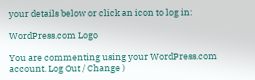your details below or click an icon to log in:

WordPress.com Logo

You are commenting using your WordPress.com account. Log Out / Change )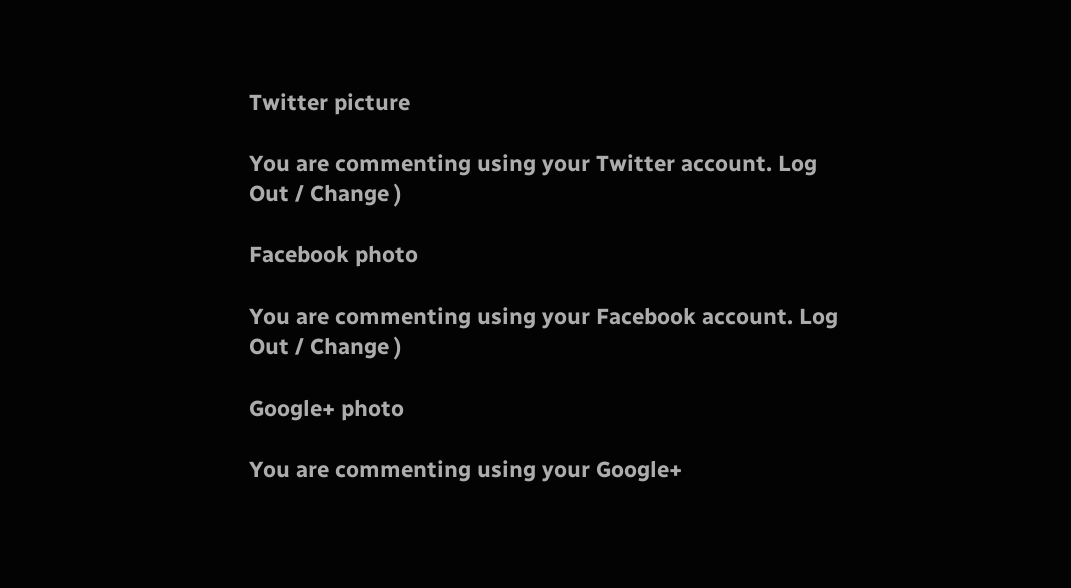Twitter picture

You are commenting using your Twitter account. Log Out / Change )

Facebook photo

You are commenting using your Facebook account. Log Out / Change )

Google+ photo

You are commenting using your Google+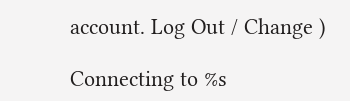account. Log Out / Change )

Connecting to %s